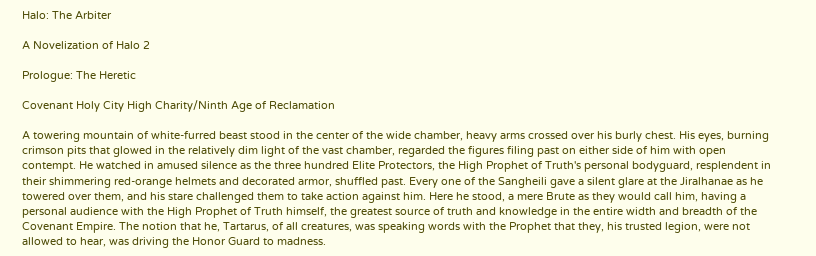Halo: The Arbiter

A Novelization of Halo 2

Prologue: The Heretic

Covenant Holy City High Charity/Ninth Age of Reclamation

A towering mountain of white-furred beast stood in the center of the wide chamber, heavy arms crossed over his burly chest. His eyes, burning crimson pits that glowed in the relatively dim light of the vast chamber, regarded the figures filing past on either side of him with open contempt. He watched in amused silence as the three hundred Elite Protectors, the High Prophet of Truth's personal bodyguard, resplendent in their shimmering red-orange helmets and decorated armor, shuffled past. Every one of the Sangheili gave a silent glare at the Jiralhanae as he towered over them, and his stare challenged them to take action against him. Here he stood, a mere Brute as they would call him, having a personal audience with the High Prophet of Truth himself, the greatest source of truth and knowledge in the entire width and breadth of the Covenant Empire. The notion that he, Tartarus, of all creatures, was speaking words with the Prophet that they, his trusted legion, were not allowed to hear, was driving the Honor Guard to madness.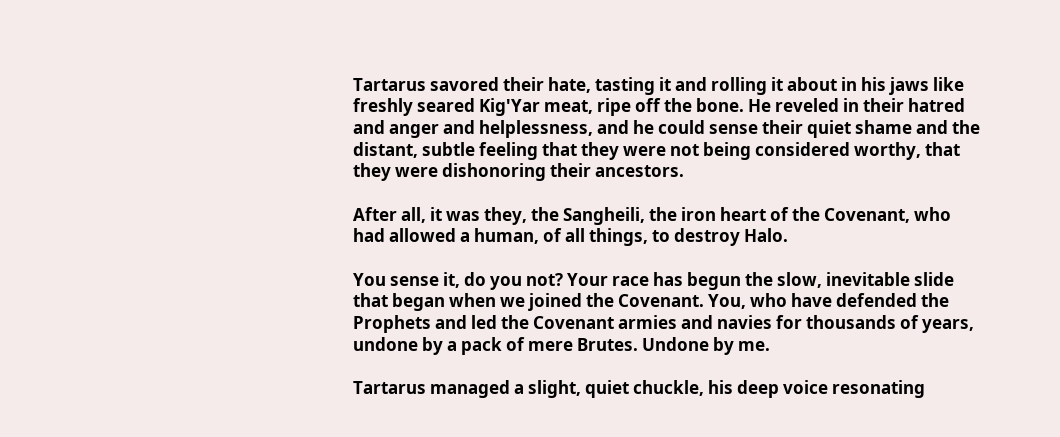Tartarus savored their hate, tasting it and rolling it about in his jaws like freshly seared Kig'Yar meat, ripe off the bone. He reveled in their hatred and anger and helplessness, and he could sense their quiet shame and the distant, subtle feeling that they were not being considered worthy, that they were dishonoring their ancestors.

After all, it was they, the Sangheili, the iron heart of the Covenant, who had allowed a human, of all things, to destroy Halo.

You sense it, do you not? Your race has begun the slow, inevitable slide that began when we joined the Covenant. You, who have defended the Prophets and led the Covenant armies and navies for thousands of years, undone by a pack of mere Brutes. Undone by me.

Tartarus managed a slight, quiet chuckle, his deep voice resonating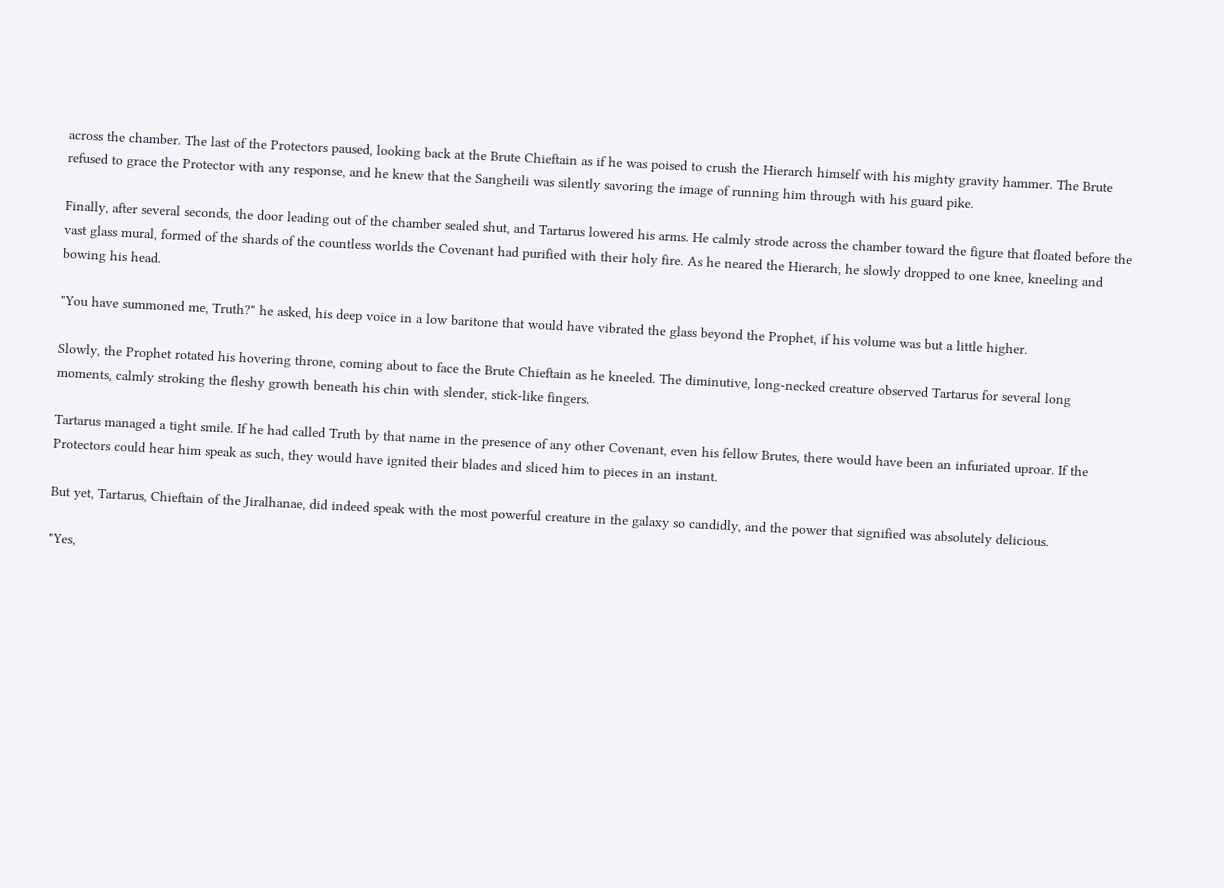across the chamber. The last of the Protectors paused, looking back at the Brute Chieftain as if he was poised to crush the Hierarch himself with his mighty gravity hammer. The Brute refused to grace the Protector with any response, and he knew that the Sangheili was silently savoring the image of running him through with his guard pike.

Finally, after several seconds, the door leading out of the chamber sealed shut, and Tartarus lowered his arms. He calmly strode across the chamber toward the figure that floated before the vast glass mural, formed of the shards of the countless worlds the Covenant had purified with their holy fire. As he neared the Hierarch, he slowly dropped to one knee, kneeling and bowing his head.

"You have summoned me, Truth?" he asked, his deep voice in a low baritone that would have vibrated the glass beyond the Prophet, if his volume was but a little higher.

Slowly, the Prophet rotated his hovering throne, coming about to face the Brute Chieftain as he kneeled. The diminutive, long-necked creature observed Tartarus for several long moments, calmly stroking the fleshy growth beneath his chin with slender, stick-like fingers.

Tartarus managed a tight smile. If he had called Truth by that name in the presence of any other Covenant, even his fellow Brutes, there would have been an infuriated uproar. If the Protectors could hear him speak as such, they would have ignited their blades and sliced him to pieces in an instant.

But yet, Tartarus, Chieftain of the Jiralhanae, did indeed speak with the most powerful creature in the galaxy so candidly, and the power that signified was absolutely delicious.

"Yes,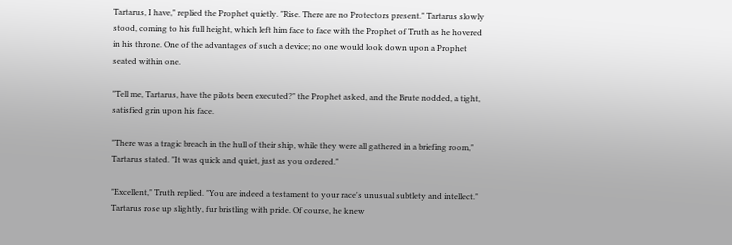Tartarus, I have," replied the Prophet quietly. "Rise. There are no Protectors present." Tartarus slowly stood, coming to his full height, which left him face to face with the Prophet of Truth as he hovered in his throne. One of the advantages of such a device; no one would look down upon a Prophet seated within one.

"Tell me, Tartarus, have the pilots been executed?" the Prophet asked, and the Brute nodded, a tight, satisfied grin upon his face.

"There was a tragic breach in the hull of their ship, while they were all gathered in a briefing room," Tartarus stated. "It was quick and quiet, just as you ordered."

"Excellent," Truth replied. "You are indeed a testament to your race's unusual subtlety and intellect." Tartarus rose up slightly, fur bristling with pride. Of course, he knew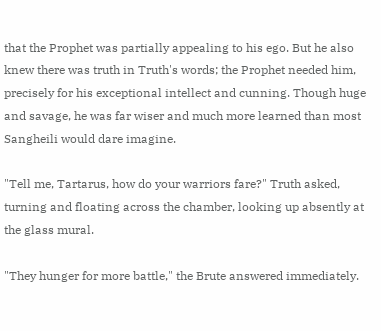that the Prophet was partially appealing to his ego. But he also knew there was truth in Truth's words; the Prophet needed him, precisely for his exceptional intellect and cunning. Though huge and savage, he was far wiser and much more learned than most Sangheili would dare imagine.

"Tell me, Tartarus, how do your warriors fare?" Truth asked, turning and floating across the chamber, looking up absently at the glass mural.

"They hunger for more battle," the Brute answered immediately.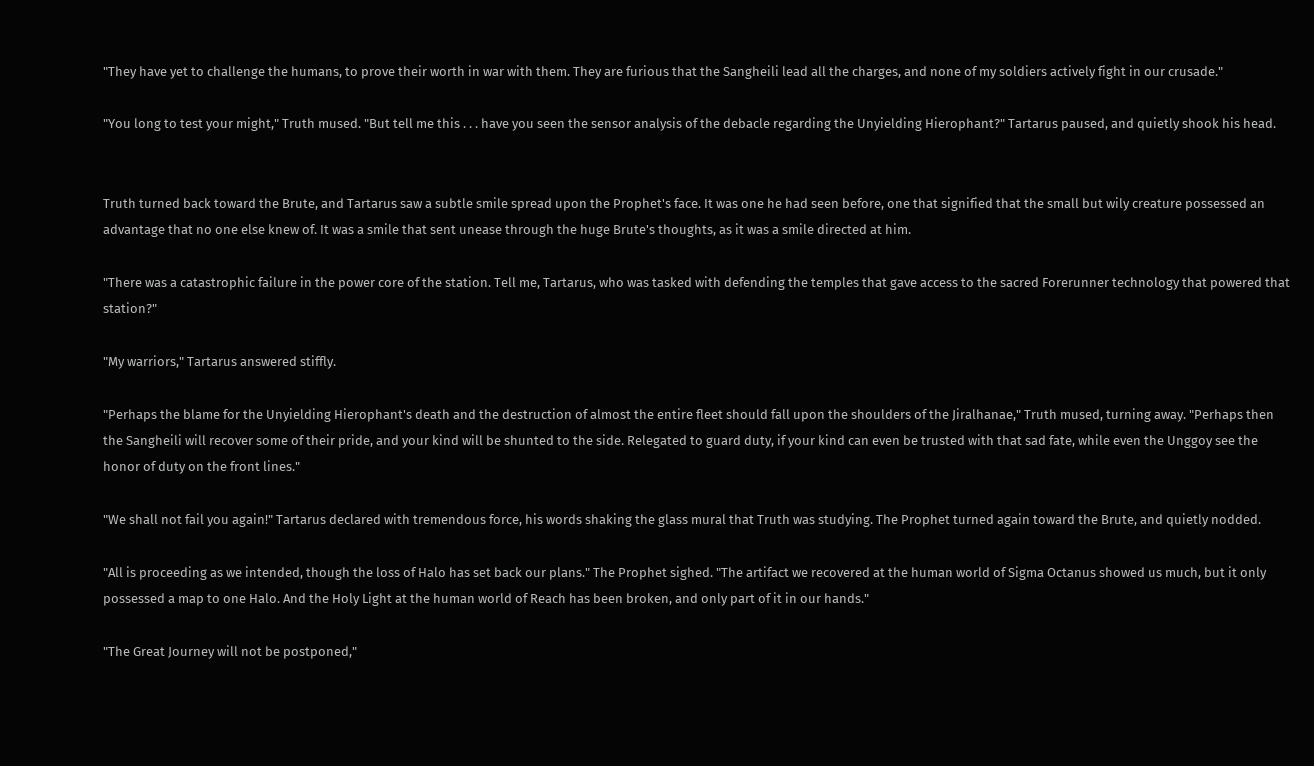"They have yet to challenge the humans, to prove their worth in war with them. They are furious that the Sangheili lead all the charges, and none of my soldiers actively fight in our crusade."

"You long to test your might," Truth mused. "But tell me this . . . have you seen the sensor analysis of the debacle regarding the Unyielding Hierophant?" Tartarus paused, and quietly shook his head.


Truth turned back toward the Brute, and Tartarus saw a subtle smile spread upon the Prophet's face. It was one he had seen before, one that signified that the small but wily creature possessed an advantage that no one else knew of. It was a smile that sent unease through the huge Brute's thoughts, as it was a smile directed at him.

"There was a catastrophic failure in the power core of the station. Tell me, Tartarus, who was tasked with defending the temples that gave access to the sacred Forerunner technology that powered that station?"

"My warriors," Tartarus answered stiffly.

"Perhaps the blame for the Unyielding Hierophant's death and the destruction of almost the entire fleet should fall upon the shoulders of the Jiralhanae," Truth mused, turning away. "Perhaps then the Sangheili will recover some of their pride, and your kind will be shunted to the side. Relegated to guard duty, if your kind can even be trusted with that sad fate, while even the Unggoy see the honor of duty on the front lines."

"We shall not fail you again!" Tartarus declared with tremendous force, his words shaking the glass mural that Truth was studying. The Prophet turned again toward the Brute, and quietly nodded.

"All is proceeding as we intended, though the loss of Halo has set back our plans." The Prophet sighed. "The artifact we recovered at the human world of Sigma Octanus showed us much, but it only possessed a map to one Halo. And the Holy Light at the human world of Reach has been broken, and only part of it in our hands."

"The Great Journey will not be postponed,"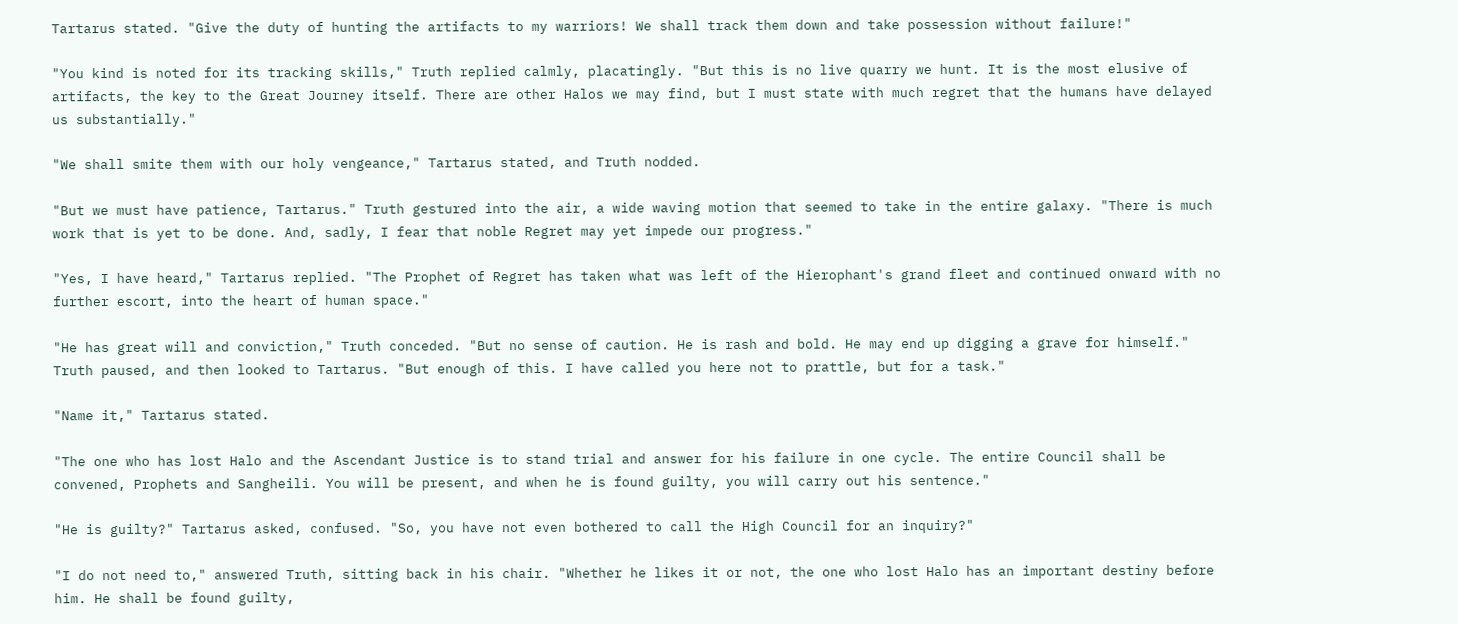Tartarus stated. "Give the duty of hunting the artifacts to my warriors! We shall track them down and take possession without failure!"

"You kind is noted for its tracking skills," Truth replied calmly, placatingly. "But this is no live quarry we hunt. It is the most elusive of artifacts, the key to the Great Journey itself. There are other Halos we may find, but I must state with much regret that the humans have delayed us substantially."

"We shall smite them with our holy vengeance," Tartarus stated, and Truth nodded.

"But we must have patience, Tartarus." Truth gestured into the air, a wide waving motion that seemed to take in the entire galaxy. "There is much work that is yet to be done. And, sadly, I fear that noble Regret may yet impede our progress."

"Yes, I have heard," Tartarus replied. "The Prophet of Regret has taken what was left of the Hierophant's grand fleet and continued onward with no further escort, into the heart of human space."

"He has great will and conviction," Truth conceded. "But no sense of caution. He is rash and bold. He may end up digging a grave for himself." Truth paused, and then looked to Tartarus. "But enough of this. I have called you here not to prattle, but for a task."

"Name it," Tartarus stated.

"The one who has lost Halo and the Ascendant Justice is to stand trial and answer for his failure in one cycle. The entire Council shall be convened, Prophets and Sangheili. You will be present, and when he is found guilty, you will carry out his sentence."

"He is guilty?" Tartarus asked, confused. "So, you have not even bothered to call the High Council for an inquiry?"

"I do not need to," answered Truth, sitting back in his chair. "Whether he likes it or not, the one who lost Halo has an important destiny before him. He shall be found guilty,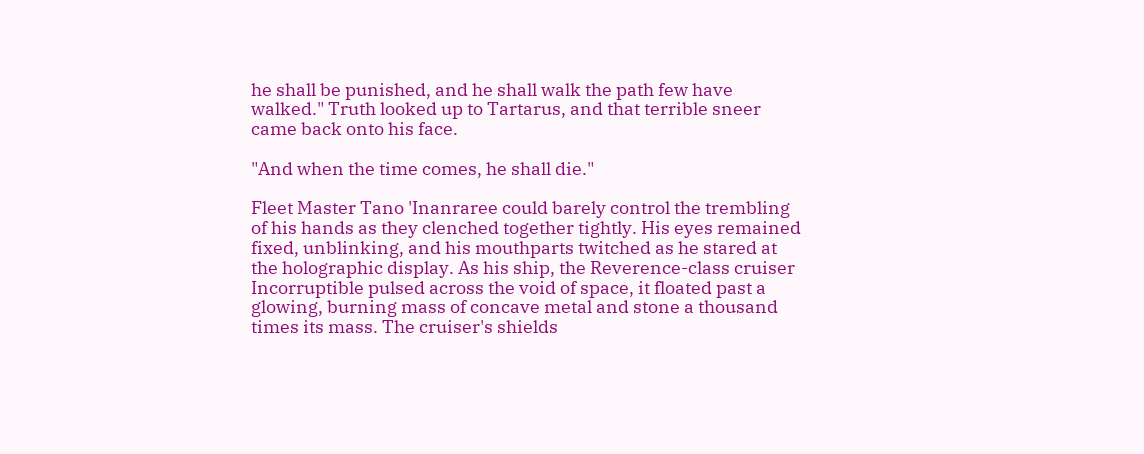he shall be punished, and he shall walk the path few have walked." Truth looked up to Tartarus, and that terrible sneer came back onto his face.

"And when the time comes, he shall die."

Fleet Master Tano 'Inanraree could barely control the trembling of his hands as they clenched together tightly. His eyes remained fixed, unblinking, and his mouthparts twitched as he stared at the holographic display. As his ship, the Reverence-class cruiser Incorruptible pulsed across the void of space, it floated past a glowing, burning mass of concave metal and stone a thousand times its mass. The cruiser's shields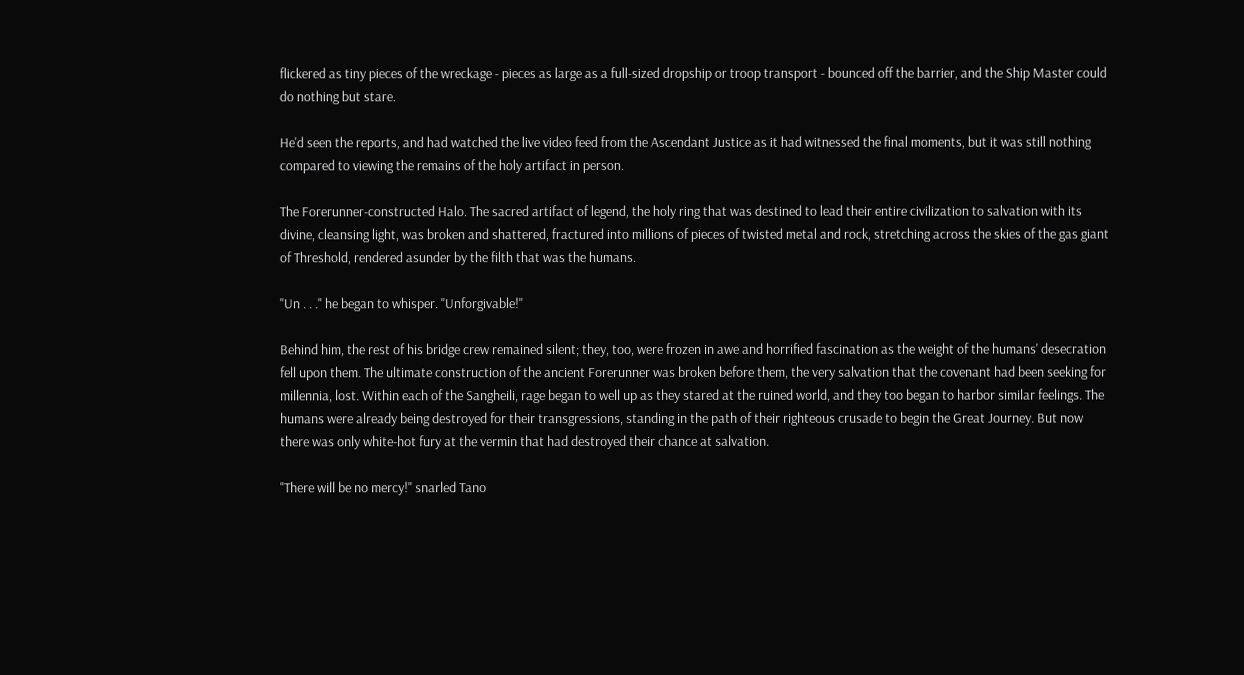flickered as tiny pieces of the wreckage - pieces as large as a full-sized dropship or troop transport - bounced off the barrier, and the Ship Master could do nothing but stare.

He'd seen the reports, and had watched the live video feed from the Ascendant Justice as it had witnessed the final moments, but it was still nothing compared to viewing the remains of the holy artifact in person.

The Forerunner-constructed Halo. The sacred artifact of legend, the holy ring that was destined to lead their entire civilization to salvation with its divine, cleansing light, was broken and shattered, fractured into millions of pieces of twisted metal and rock, stretching across the skies of the gas giant of Threshold, rendered asunder by the filth that was the humans.

"Un . . ." he began to whisper. "Unforgivable!"

Behind him, the rest of his bridge crew remained silent; they, too, were frozen in awe and horrified fascination as the weight of the humans' desecration fell upon them. The ultimate construction of the ancient Forerunner was broken before them, the very salvation that the covenant had been seeking for millennia, lost. Within each of the Sangheili, rage began to well up as they stared at the ruined world, and they too began to harbor similar feelings. The humans were already being destroyed for their transgressions, standing in the path of their righteous crusade to begin the Great Journey. But now there was only white-hot fury at the vermin that had destroyed their chance at salvation.

"There will be no mercy!" snarled Tano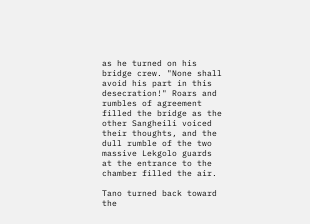as he turned on his bridge crew. "None shall avoid his part in this desecration!" Roars and rumbles of agreement filled the bridge as the other Sangheili voiced their thoughts, and the dull rumble of the two massive Lekgolo guards at the entrance to the chamber filled the air.

Tano turned back toward the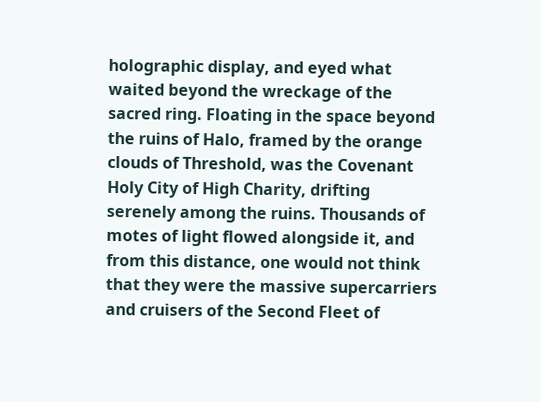holographic display, and eyed what waited beyond the wreckage of the sacred ring. Floating in the space beyond the ruins of Halo, framed by the orange clouds of Threshold, was the Covenant Holy City of High Charity, drifting serenely among the ruins. Thousands of motes of light flowed alongside it, and from this distance, one would not think that they were the massive supercarriers and cruisers of the Second Fleet of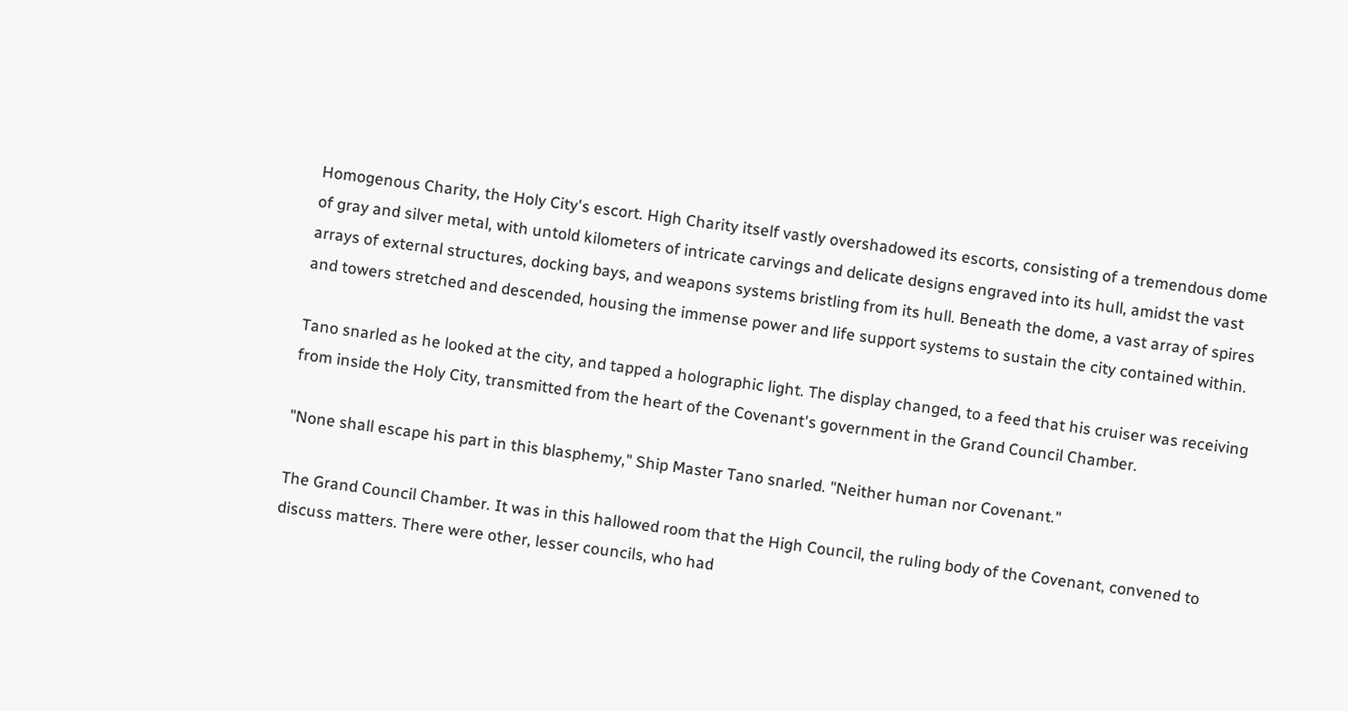Homogenous Charity, the Holy City's escort. High Charity itself vastly overshadowed its escorts, consisting of a tremendous dome of gray and silver metal, with untold kilometers of intricate carvings and delicate designs engraved into its hull, amidst the vast arrays of external structures, docking bays, and weapons systems bristling from its hull. Beneath the dome, a vast array of spires and towers stretched and descended, housing the immense power and life support systems to sustain the city contained within.

Tano snarled as he looked at the city, and tapped a holographic light. The display changed, to a feed that his cruiser was receiving from inside the Holy City, transmitted from the heart of the Covenant's government in the Grand Council Chamber.

"None shall escape his part in this blasphemy," Ship Master Tano snarled. "Neither human nor Covenant."

The Grand Council Chamber. It was in this hallowed room that the High Council, the ruling body of the Covenant, convened to discuss matters. There were other, lesser councils, who had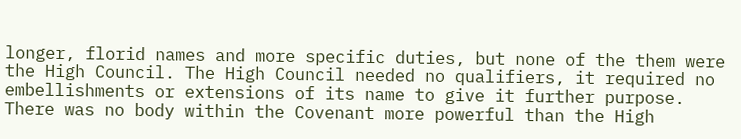longer, florid names and more specific duties, but none of the them were the High Council. The High Council needed no qualifiers, it required no embellishments or extensions of its name to give it further purpose. There was no body within the Covenant more powerful than the High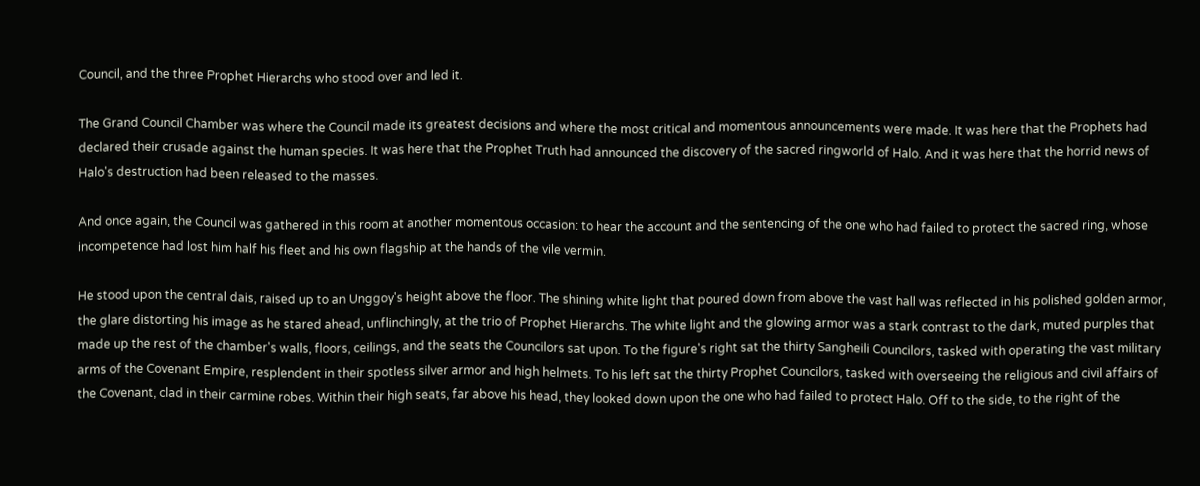Council, and the three Prophet Hierarchs who stood over and led it.

The Grand Council Chamber was where the Council made its greatest decisions and where the most critical and momentous announcements were made. It was here that the Prophets had declared their crusade against the human species. It was here that the Prophet Truth had announced the discovery of the sacred ringworld of Halo. And it was here that the horrid news of Halo's destruction had been released to the masses.

And once again, the Council was gathered in this room at another momentous occasion: to hear the account and the sentencing of the one who had failed to protect the sacred ring, whose incompetence had lost him half his fleet and his own flagship at the hands of the vile vermin.

He stood upon the central dais, raised up to an Unggoy's height above the floor. The shining white light that poured down from above the vast hall was reflected in his polished golden armor, the glare distorting his image as he stared ahead, unflinchingly, at the trio of Prophet Hierarchs. The white light and the glowing armor was a stark contrast to the dark, muted purples that made up the rest of the chamber's walls, floors, ceilings, and the seats the Councilors sat upon. To the figure's right sat the thirty Sangheili Councilors, tasked with operating the vast military arms of the Covenant Empire, resplendent in their spotless silver armor and high helmets. To his left sat the thirty Prophet Councilors, tasked with overseeing the religious and civil affairs of the Covenant, clad in their carmine robes. Within their high seats, far above his head, they looked down upon the one who had failed to protect Halo. Off to the side, to the right of the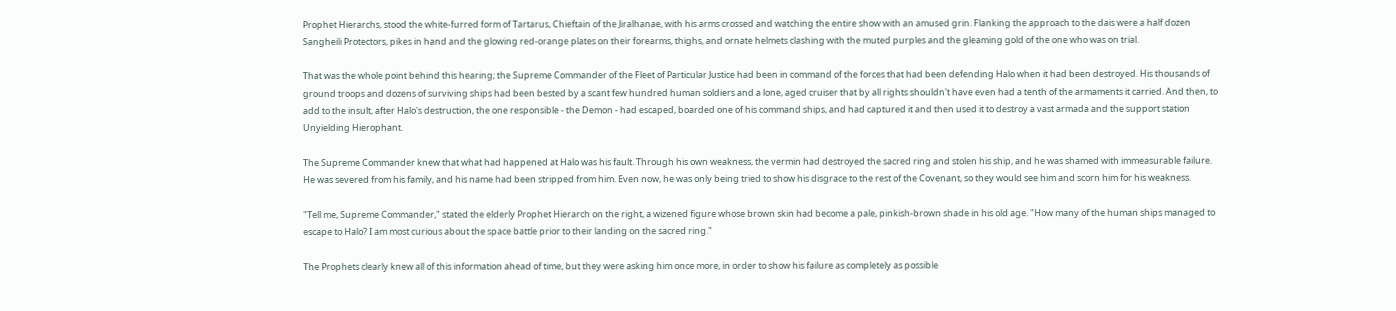Prophet Hierarchs, stood the white-furred form of Tartarus, Chieftain of the Jiralhanae, with his arms crossed and watching the entire show with an amused grin. Flanking the approach to the dais were a half dozen Sangheili Protectors, pikes in hand and the glowing red-orange plates on their forearms, thighs, and ornate helmets clashing with the muted purples and the gleaming gold of the one who was on trial.

That was the whole point behind this hearing; the Supreme Commander of the Fleet of Particular Justice had been in command of the forces that had been defending Halo when it had been destroyed. His thousands of ground troops and dozens of surviving ships had been bested by a scant few hundred human soldiers and a lone, aged cruiser that by all rights shouldn't have even had a tenth of the armaments it carried. And then, to add to the insult, after Halo's destruction, the one responsible - the Demon - had escaped, boarded one of his command ships, and had captured it and then used it to destroy a vast armada and the support station Unyielding Hierophant.

The Supreme Commander knew that what had happened at Halo was his fault. Through his own weakness, the vermin had destroyed the sacred ring and stolen his ship, and he was shamed with immeasurable failure. He was severed from his family, and his name had been stripped from him. Even now, he was only being tried to show his disgrace to the rest of the Covenant, so they would see him and scorn him for his weakness.

"Tell me, Supreme Commander," stated the elderly Prophet Hierarch on the right, a wizened figure whose brown skin had become a pale, pinkish-brown shade in his old age. "How many of the human ships managed to escape to Halo? I am most curious about the space battle prior to their landing on the sacred ring."

The Prophets clearly knew all of this information ahead of time, but they were asking him once more, in order to show his failure as completely as possible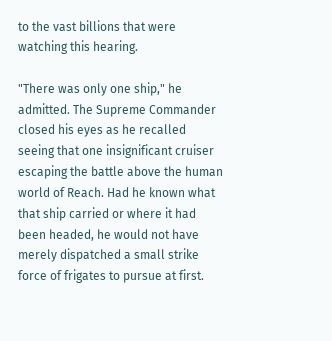to the vast billions that were watching this hearing.

"There was only one ship," he admitted. The Supreme Commander closed his eyes as he recalled seeing that one insignificant cruiser escaping the battle above the human world of Reach. Had he known what that ship carried or where it had been headed, he would not have merely dispatched a small strike force of frigates to pursue at first.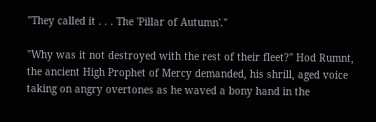"They called it . . . The 'Pillar of Autumn'."

"Why was it not destroyed with the rest of their fleet?" Hod Rumnt, the ancient High Prophet of Mercy demanded, his shrill, aged voice taking on angry overtones as he waved a bony hand in the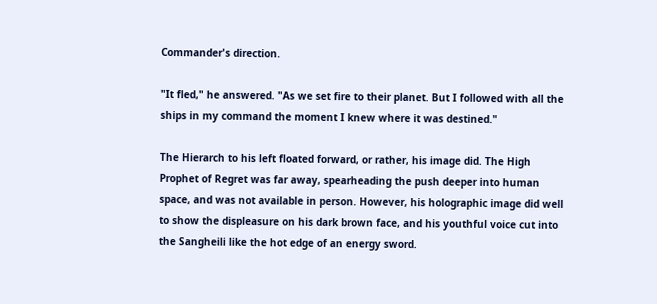Commander's direction.

"It fled," he answered. "As we set fire to their planet. But I followed with all the ships in my command the moment I knew where it was destined."

The Hierarch to his left floated forward, or rather, his image did. The High Prophet of Regret was far away, spearheading the push deeper into human space, and was not available in person. However, his holographic image did well to show the displeasure on his dark brown face, and his youthful voice cut into the Sangheili like the hot edge of an energy sword.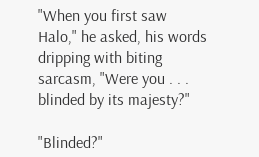"When you first saw Halo," he asked, his words dripping with biting sarcasm, "Were you . . . blinded by its majesty?"

"Blinded?"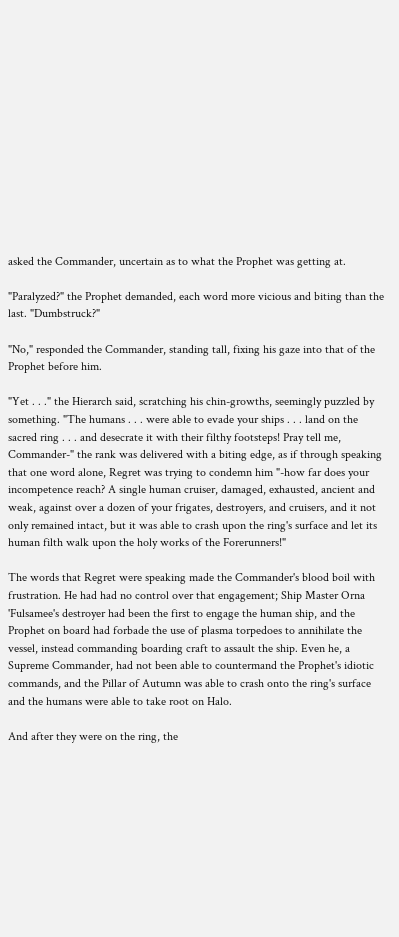asked the Commander, uncertain as to what the Prophet was getting at.

"Paralyzed?" the Prophet demanded, each word more vicious and biting than the last. "Dumbstruck?"

"No," responded the Commander, standing tall, fixing his gaze into that of the Prophet before him.

"Yet . . ." the Hierarch said, scratching his chin-growths, seemingly puzzled by something. "The humans . . . were able to evade your ships . . . land on the sacred ring . . . and desecrate it with their filthy footsteps! Pray tell me, Commander-" the rank was delivered with a biting edge, as if through speaking that one word alone, Regret was trying to condemn him "-how far does your incompetence reach? A single human cruiser, damaged, exhausted, ancient and weak, against over a dozen of your frigates, destroyers, and cruisers, and it not only remained intact, but it was able to crash upon the ring's surface and let its human filth walk upon the holy works of the Forerunners!"

The words that Regret were speaking made the Commander's blood boil with frustration. He had had no control over that engagement; Ship Master Orna 'Fulsamee's destroyer had been the first to engage the human ship, and the Prophet on board had forbade the use of plasma torpedoes to annihilate the vessel, instead commanding boarding craft to assault the ship. Even he, a Supreme Commander, had not been able to countermand the Prophet's idiotic commands, and the Pillar of Autumn was able to crash onto the ring's surface and the humans were able to take root on Halo.

And after they were on the ring, the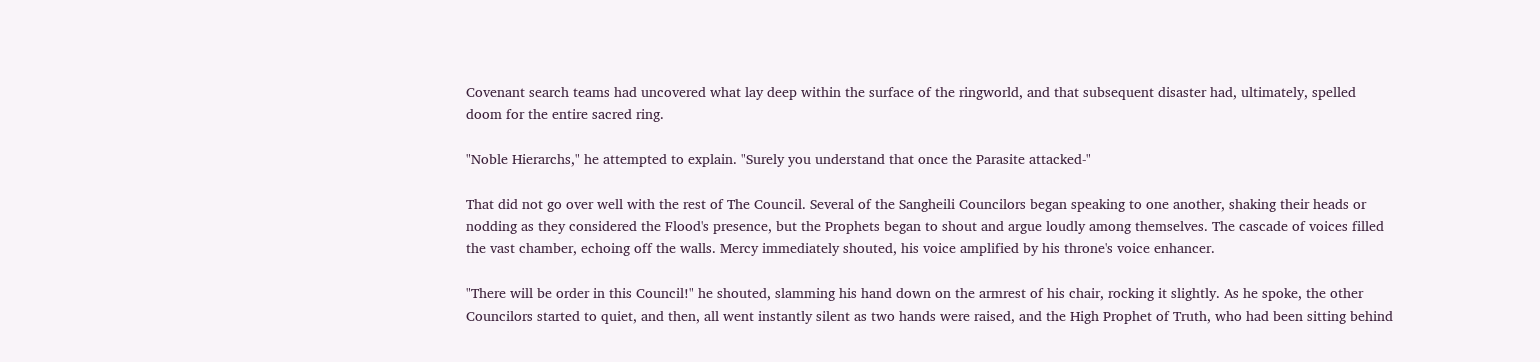Covenant search teams had uncovered what lay deep within the surface of the ringworld, and that subsequent disaster had, ultimately, spelled doom for the entire sacred ring.

"Noble Hierarchs," he attempted to explain. "Surely you understand that once the Parasite attacked-"

That did not go over well with the rest of The Council. Several of the Sangheili Councilors began speaking to one another, shaking their heads or nodding as they considered the Flood's presence, but the Prophets began to shout and argue loudly among themselves. The cascade of voices filled the vast chamber, echoing off the walls. Mercy immediately shouted, his voice amplified by his throne's voice enhancer.

"There will be order in this Council!" he shouted, slamming his hand down on the armrest of his chair, rocking it slightly. As he spoke, the other Councilors started to quiet, and then, all went instantly silent as two hands were raised, and the High Prophet of Truth, who had been sitting behind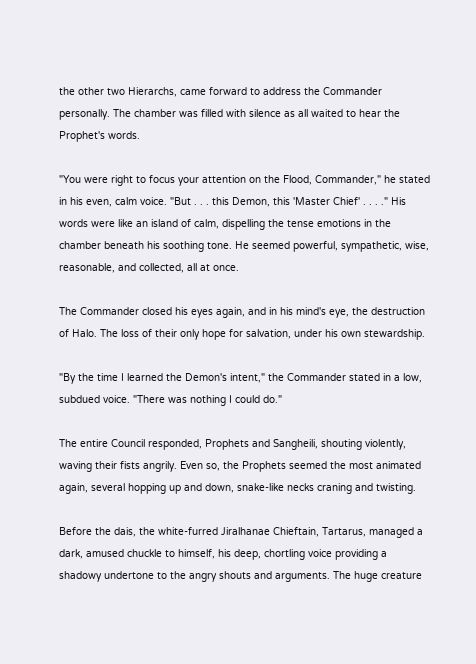the other two Hierarchs, came forward to address the Commander personally. The chamber was filled with silence as all waited to hear the Prophet's words.

"You were right to focus your attention on the Flood, Commander," he stated in his even, calm voice. "But . . . this Demon, this 'Master Chief' . . . ." His words were like an island of calm, dispelling the tense emotions in the chamber beneath his soothing tone. He seemed powerful, sympathetic, wise, reasonable, and collected, all at once.

The Commander closed his eyes again, and in his mind's eye, the destruction of Halo. The loss of their only hope for salvation, under his own stewardship.

"By the time I learned the Demon's intent," the Commander stated in a low, subdued voice. "There was nothing I could do."

The entire Council responded, Prophets and Sangheili, shouting violently, waving their fists angrily. Even so, the Prophets seemed the most animated again, several hopping up and down, snake-like necks craning and twisting.

Before the dais, the white-furred Jiralhanae Chieftain, Tartarus, managed a dark, amused chuckle to himself, his deep, chortling voice providing a shadowy undertone to the angry shouts and arguments. The huge creature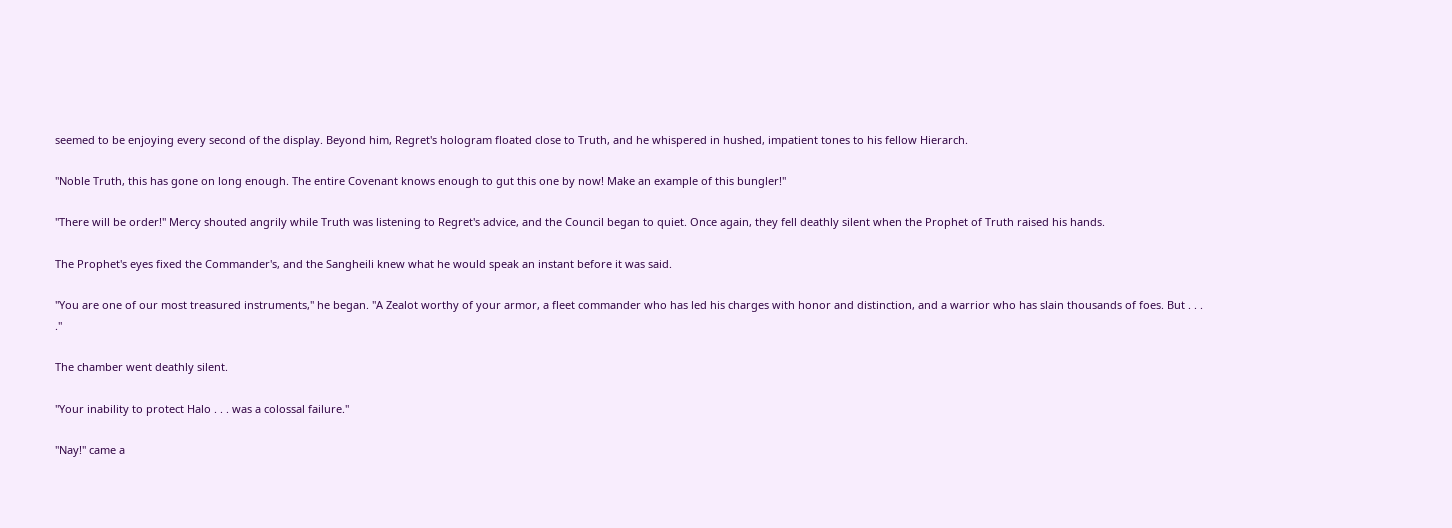seemed to be enjoying every second of the display. Beyond him, Regret's hologram floated close to Truth, and he whispered in hushed, impatient tones to his fellow Hierarch.

"Noble Truth, this has gone on long enough. The entire Covenant knows enough to gut this one by now! Make an example of this bungler!"

"There will be order!" Mercy shouted angrily while Truth was listening to Regret's advice, and the Council began to quiet. Once again, they fell deathly silent when the Prophet of Truth raised his hands.

The Prophet's eyes fixed the Commander's, and the Sangheili knew what he would speak an instant before it was said.

"You are one of our most treasured instruments," he began. "A Zealot worthy of your armor, a fleet commander who has led his charges with honor and distinction, and a warrior who has slain thousands of foes. But . . . ."

The chamber went deathly silent.

"Your inability to protect Halo . . . was a colossal failure."

"Nay!" came a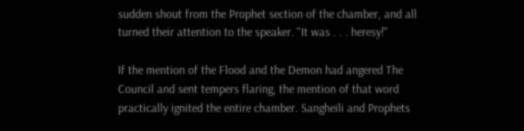sudden shout from the Prophet section of the chamber, and all turned their attention to the speaker. "It was . . . heresy!"

If the mention of the Flood and the Demon had angered The Council and sent tempers flaring, the mention of that word practically ignited the entire chamber. Sangheili and Prophets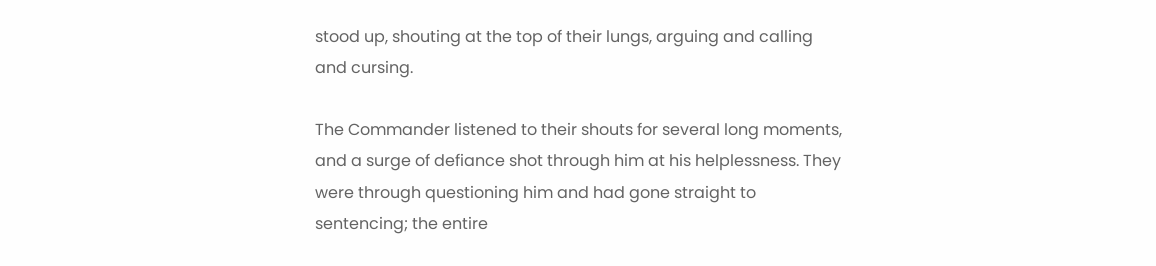stood up, shouting at the top of their lungs, arguing and calling and cursing.

The Commander listened to their shouts for several long moments, and a surge of defiance shot through him at his helplessness. They were through questioning him and had gone straight to sentencing; the entire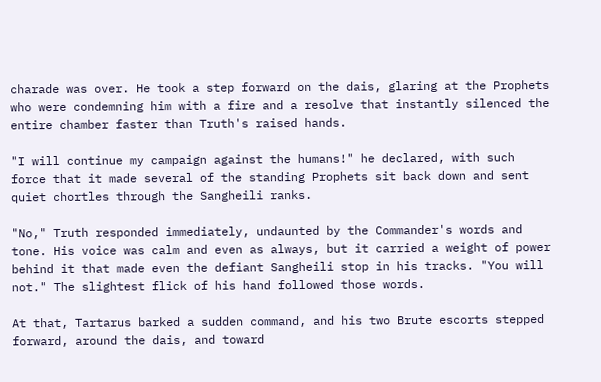charade was over. He took a step forward on the dais, glaring at the Prophets who were condemning him with a fire and a resolve that instantly silenced the entire chamber faster than Truth's raised hands.

"I will continue my campaign against the humans!" he declared, with such force that it made several of the standing Prophets sit back down and sent quiet chortles through the Sangheili ranks.

"No," Truth responded immediately, undaunted by the Commander's words and tone. His voice was calm and even as always, but it carried a weight of power behind it that made even the defiant Sangheili stop in his tracks. "You will not." The slightest flick of his hand followed those words.

At that, Tartarus barked a sudden command, and his two Brute escorts stepped forward, around the dais, and toward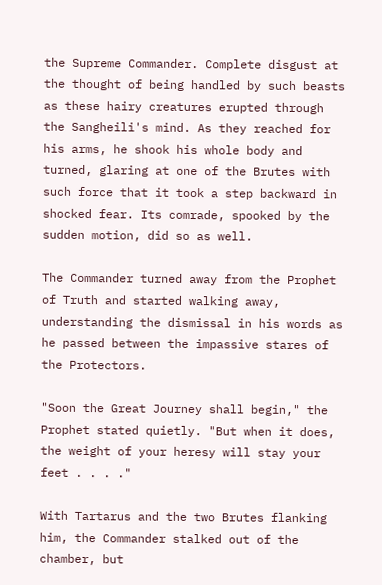the Supreme Commander. Complete disgust at the thought of being handled by such beasts as these hairy creatures erupted through the Sangheili's mind. As they reached for his arms, he shook his whole body and turned, glaring at one of the Brutes with such force that it took a step backward in shocked fear. Its comrade, spooked by the sudden motion, did so as well.

The Commander turned away from the Prophet of Truth and started walking away, understanding the dismissal in his words as he passed between the impassive stares of the Protectors.

"Soon the Great Journey shall begin," the Prophet stated quietly. "But when it does, the weight of your heresy will stay your feet . . . ."

With Tartarus and the two Brutes flanking him, the Commander stalked out of the chamber, but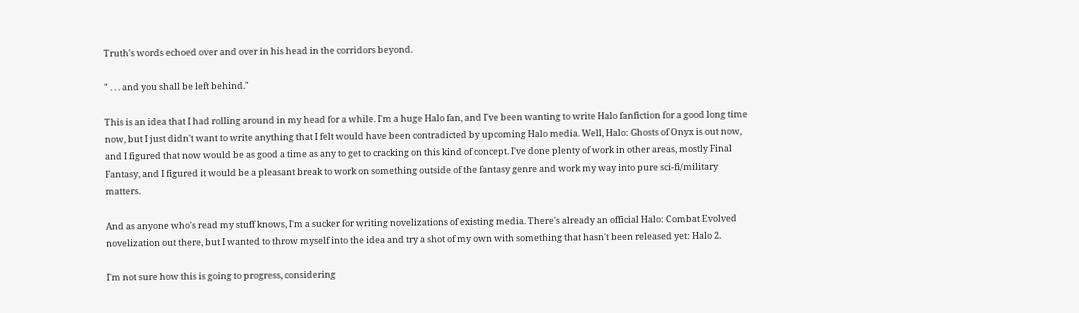Truth's words echoed over and over in his head in the corridors beyond.

" . . . and you shall be left behind."

This is an idea that I had rolling around in my head for a while. I'm a huge Halo fan, and I've been wanting to write Halo fanfiction for a good long time now, but I just didn't want to write anything that I felt would have been contradicted by upcoming Halo media. Well, Halo: Ghosts of Onyx is out now, and I figured that now would be as good a time as any to get to cracking on this kind of concept. I've done plenty of work in other areas, mostly Final Fantasy, and I figured it would be a pleasant break to work on something outside of the fantasy genre and work my way into pure sci-fi/military matters.

And as anyone who's read my stuff knows, I'm a sucker for writing novelizations of existing media. There's already an official Halo: Combat Evolved novelization out there, but I wanted to throw myself into the idea and try a shot of my own with something that hasn't been released yet: Halo 2.

I'm not sure how this is going to progress, considering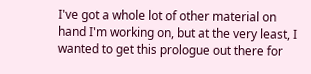I've got a whole lot of other material on hand I'm working on, but at the very least, I wanted to get this prologue out there for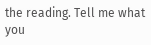the reading. Tell me what you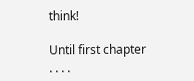think!

Until first chapter . . . .